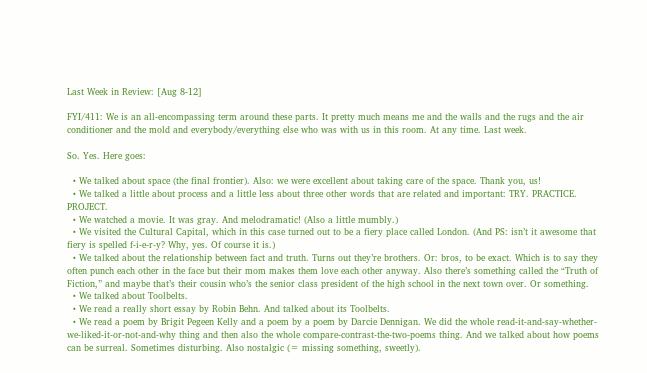Last Week in Review: [Aug 8-12]

FYI/411: We is an all-encompassing term around these parts. It pretty much means me and the walls and the rugs and the air conditioner and the mold and everybody/everything else who was with us in this room. At any time. Last week.

So. Yes. Here goes:

  • We talked about space (the final frontier). Also: we were excellent about taking care of the space. Thank you, us!
  • We talked a little about process and a little less about three other words that are related and important: TRY. PRACTICE. PROJECT.
  • We watched a movie. It was gray. And melodramatic! (Also a little mumbly.)
  • We visited the Cultural Capital, which in this case turned out to be a fiery place called London. (And PS: isn’t it awesome that fiery is spelled f-i-e-r-y? Why, yes. Of course it is.)
  • We talked about the relationship between fact and truth. Turns out they’re brothers. Or: bros, to be exact. Which is to say they often punch each other in the face but their mom makes them love each other anyway. Also there’s something called the “Truth of Fiction,” and maybe that’s their cousin who’s the senior class president of the high school in the next town over. Or something.
  • We talked about Toolbelts.
  • We read a really short essay by Robin Behn. And talked about its Toolbelts.
  • We read a poem by Brigit Pegeen Kelly and a poem by a poem by Darcie Dennigan. We did the whole read-it-and-say-whether-we-liked-it-or-not-and-why thing and then also the whole compare-contrast-the-two-poems thing. And we talked about how poems can be surreal. Sometimes disturbing. Also nostalgic (= missing something, sweetly).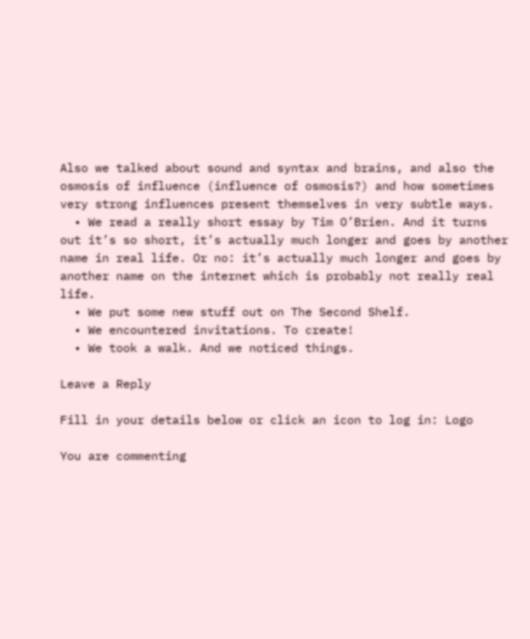Also we talked about sound and syntax and brains, and also the osmosis of influence (influence of osmosis?) and how sometimes very strong influences present themselves in very subtle ways.
  • We read a really short essay by Tim O’Brien. And it turns out it’s so short, it’s actually much longer and goes by another name in real life. Or no: it’s actually much longer and goes by another name on the internet which is probably not really real life.
  • We put some new stuff out on The Second Shelf.
  • We encountered invitations. To create!
  • We took a walk. And we noticed things.

Leave a Reply

Fill in your details below or click an icon to log in: Logo

You are commenting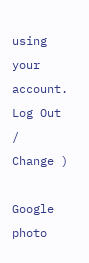using your account. Log Out /  Change )

Google photo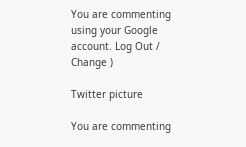You are commenting using your Google account. Log Out /  Change )

Twitter picture

You are commenting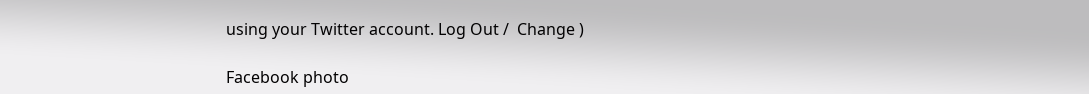using your Twitter account. Log Out /  Change )

Facebook photo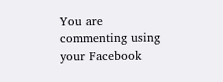You are commenting using your Facebook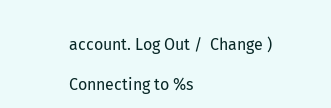account. Log Out /  Change )

Connecting to %s